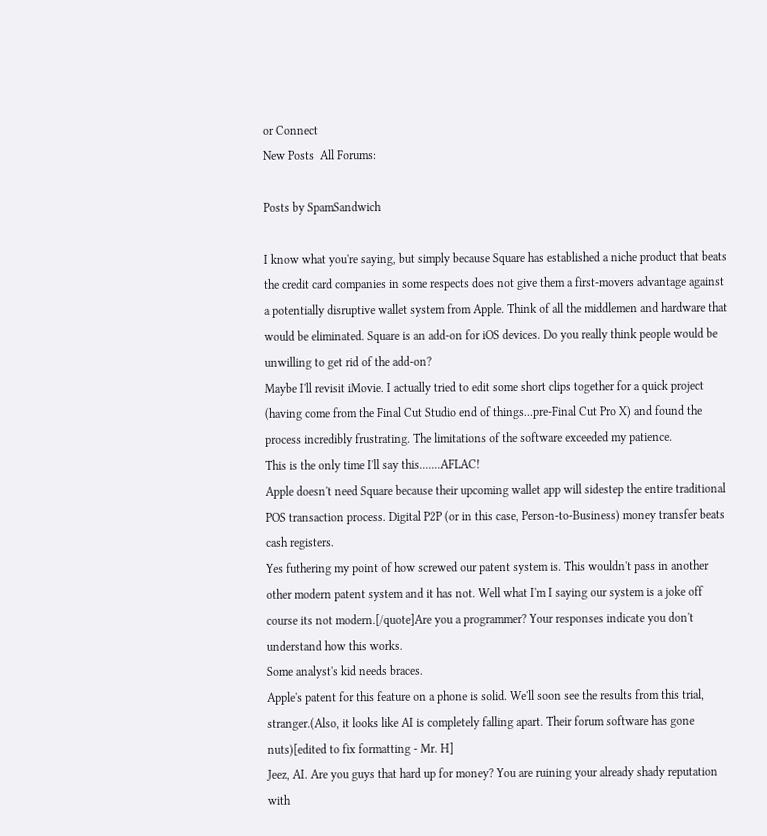or Connect
New Posts  All Forums:

Posts by SpamSandwich

I know what you're saying, but simply because Square has established a niche product that beats the credit card companies in some respects does not give them a first-movers advantage against a potentially disruptive wallet system from Apple. Think of all the middlemen and hardware that would be eliminated. Square is an add-on for iOS devices. Do you really think people would be unwilling to get rid of the add-on?
Maybe I'll revisit iMovie. I actually tried to edit some short clips together for a quick project (having come from the Final Cut Studio end of things...pre-Final Cut Pro X) and found the process incredibly frustrating. The limitations of the software exceeded my patience.
This is the only time I'll say this.......AFLAC!
Apple doesn't need Square because their upcoming wallet app will sidestep the entire traditional POS transaction process. Digital P2P (or in this case, Person-to-Business) money transfer beats cash registers.
Yes futhering my point of how screwed our patent system is. This wouldn't pass in another other modern patent system and it has not. Well what I'm I saying our system is a joke off course its not modern.[/quote]Are you a programmer? Your responses indicate you don't understand how this works.
Some analyst's kid needs braces.
Apple's patent for this feature on a phone is solid. We'll soon see the results from this trial, stranger.(Also, it looks like AI is completely falling apart. Their forum software has gone nuts)[edited to fix formatting - Mr. H]
Jeez, AI. Are you guys that hard up for money? You are ruining your already shady reputation with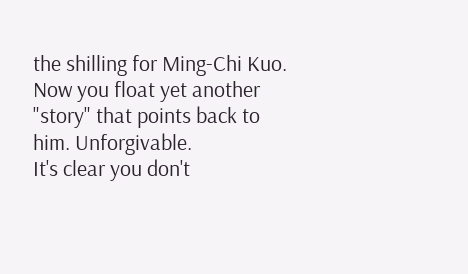the shilling for Ming-Chi Kuo. Now you float yet another "story" that points back to him. Unforgivable.
It's clear you don't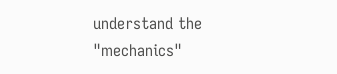understand the "mechanics"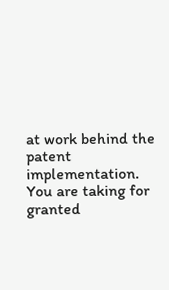at work behind the patent implementation. You are taking for granted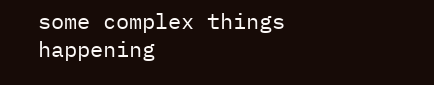some complex things happening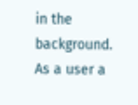in the background. As a user a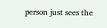person just sees the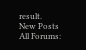result.
New Posts  All Forums: